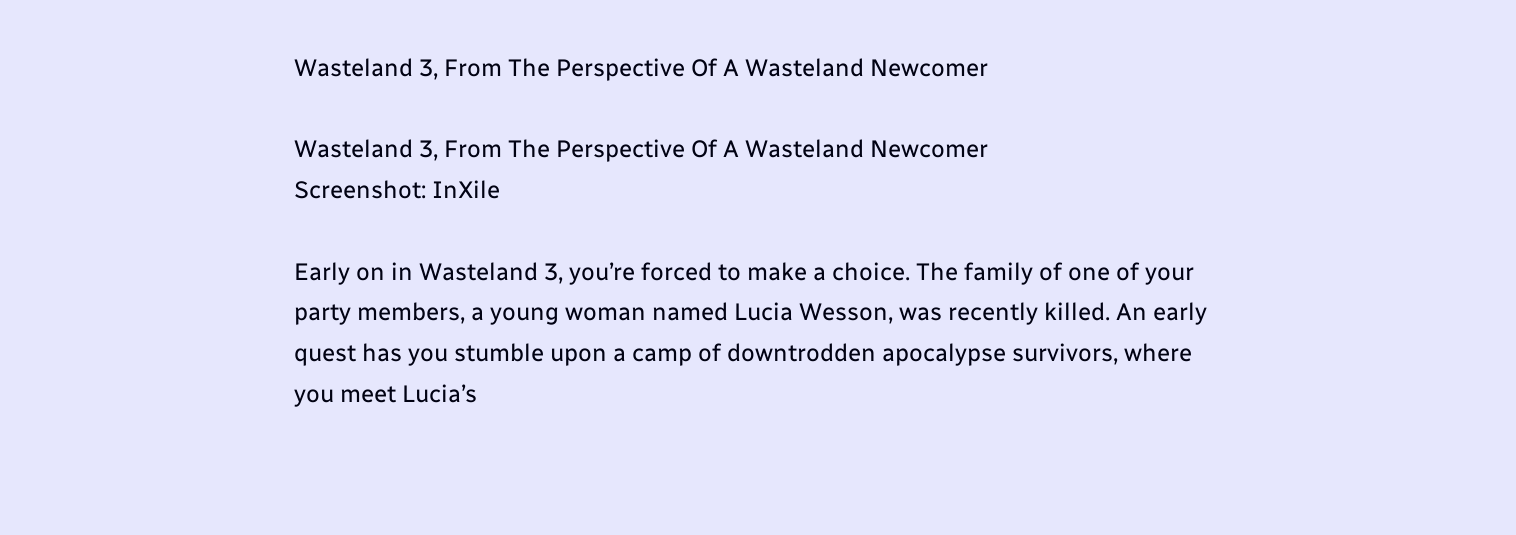Wasteland 3, From The Perspective Of A Wasteland Newcomer

Wasteland 3, From The Perspective Of A Wasteland Newcomer
Screenshot: InXile

Early on in Wasteland 3, you’re forced to make a choice. The family of one of your party members, a young woman named Lucia Wesson, was recently killed. An early quest has you stumble upon a camp of downtrodden apocalypse survivors, where you meet Lucia’s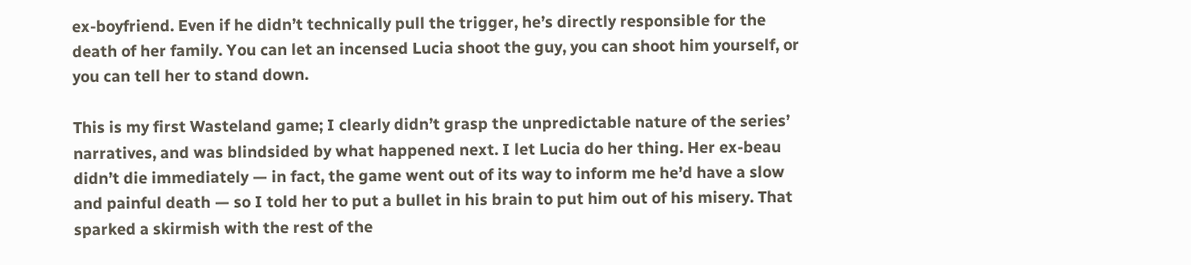ex-boyfriend. Even if he didn’t technically pull the trigger, he’s directly responsible for the death of her family. You can let an incensed Lucia shoot the guy, you can shoot him yourself, or you can tell her to stand down.

This is my first Wasteland game; I clearly didn’t grasp the unpredictable nature of the series’ narratives, and was blindsided by what happened next. I let Lucia do her thing. Her ex-beau didn’t die immediately — in fact, the game went out of its way to inform me he’d have a slow and painful death — so I told her to put a bullet in his brain to put him out of his misery. That sparked a skirmish with the rest of the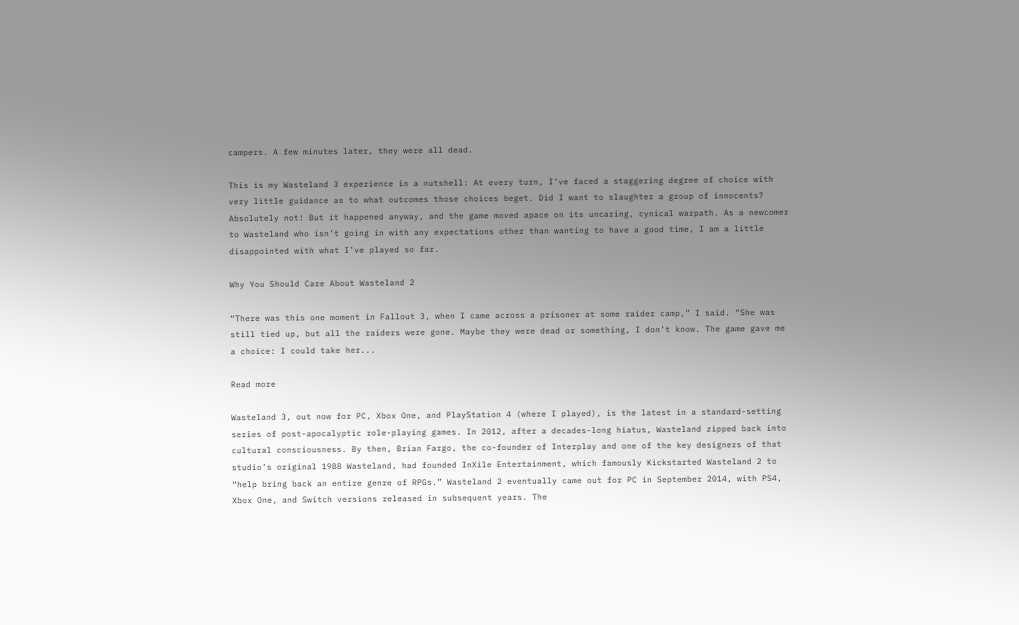campers. A few minutes later, they were all dead.

This is my Wasteland 3 experience in a nutshell: At every turn, I’ve faced a staggering degree of choice with very little guidance as to what outcomes those choices beget. Did I want to slaughter a group of innocents? Absolutely not! But it happened anyway, and the game moved apace on its uncaring, cynical warpath. As a newcomer to Wasteland who isn’t going in with any expectations other than wanting to have a good time, I am a little disappointed with what I’ve played so far.

Why You Should Care About Wasteland 2

“There was this one moment in Fallout 3, when I came across a prisoner at some raider camp,” I said. “She was still tied up, but all the raiders were gone. Maybe they were dead or something, I don’t know. The game gave me a choice: I could take her...

Read more

Wasteland 3, out now for PC, Xbox One, and PlayStation 4 (where I played), is the latest in a standard-setting series of post-apocalyptic role-playing games. In 2012, after a decades-long hiatus, Wasteland zipped back into cultural consciousness. By then, Brian Fargo, the co-founder of Interplay and one of the key designers of that studio’s original 1988 Wasteland, had founded InXile Entertainment, which famously Kickstarted Wasteland 2 to “help bring back an entire genre of RPGs.” Wasteland 2 eventually came out for PC in September 2014, with PS4, Xbox One, and Switch versions released in subsequent years. The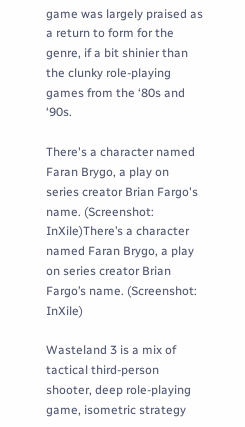game was largely praised as a return to form for the genre, if a bit shinier than the clunky role-playing games from the ‘80s and ‘90s.

There's a character named Faran Brygo, a play on series creator Brian Fargo's name. (Screenshot: InXile)There’s a character named Faran Brygo, a play on series creator Brian Fargo’s name. (Screenshot: InXile)

Wasteland 3 is a mix of tactical third-person shooter, deep role-playing game, isometric strategy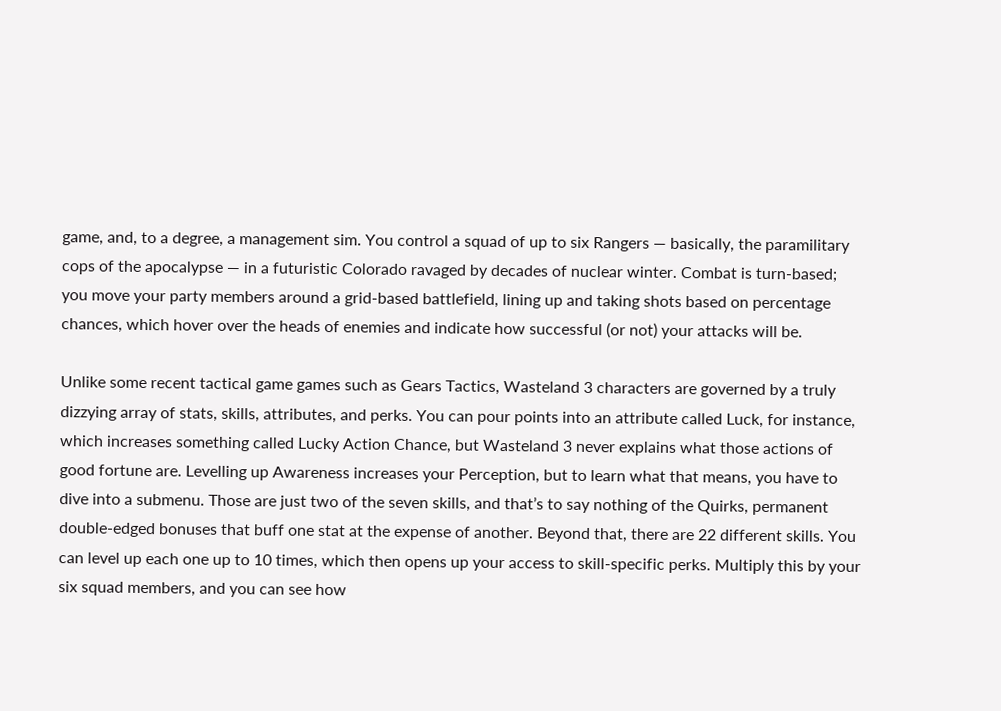game, and, to a degree, a management sim. You control a squad of up to six Rangers — basically, the paramilitary cops of the apocalypse — in a futuristic Colorado ravaged by decades of nuclear winter. Combat is turn-based; you move your party members around a grid-based battlefield, lining up and taking shots based on percentage chances, which hover over the heads of enemies and indicate how successful (or not) your attacks will be.

Unlike some recent tactical game games such as Gears Tactics, Wasteland 3 characters are governed by a truly dizzying array of stats, skills, attributes, and perks. You can pour points into an attribute called Luck, for instance, which increases something called Lucky Action Chance, but Wasteland 3 never explains what those actions of good fortune are. Levelling up Awareness increases your Perception, but to learn what that means, you have to dive into a submenu. Those are just two of the seven skills, and that’s to say nothing of the Quirks, permanent double-edged bonuses that buff one stat at the expense of another. Beyond that, there are 22 different skills. You can level up each one up to 10 times, which then opens up your access to skill-specific perks. Multiply this by your six squad members, and you can see how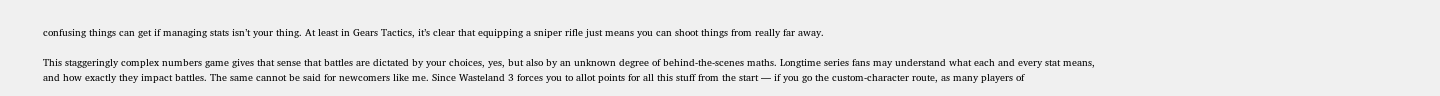confusing things can get if managing stats isn’t your thing. At least in Gears Tactics, it’s clear that equipping a sniper rifle just means you can shoot things from really far away.

This staggeringly complex numbers game gives that sense that battles are dictated by your choices, yes, but also by an unknown degree of behind-the-scenes maths. Longtime series fans may understand what each and every stat means, and how exactly they impact battles. The same cannot be said for newcomers like me. Since Wasteland 3 forces you to allot points for all this stuff from the start — if you go the custom-character route, as many players of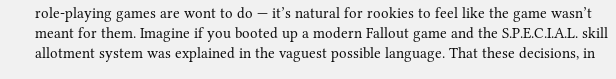role-playing games are wont to do — it’s natural for rookies to feel like the game wasn’t meant for them. Imagine if you booted up a modern Fallout game and the S.P.E.C.I.A.L. skill allotment system was explained in the vaguest possible language. That these decisions, in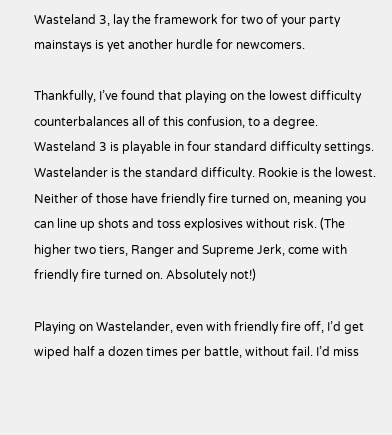Wasteland 3, lay the framework for two of your party mainstays is yet another hurdle for newcomers.

Thankfully, I’ve found that playing on the lowest difficulty counterbalances all of this confusion, to a degree. Wasteland 3 is playable in four standard difficulty settings. Wastelander is the standard difficulty. Rookie is the lowest. Neither of those have friendly fire turned on, meaning you can line up shots and toss explosives without risk. (The higher two tiers, Ranger and Supreme Jerk, come with friendly fire turned on. Absolutely not!)

Playing on Wastelander, even with friendly fire off, I’d get wiped half a dozen times per battle, without fail. I’d miss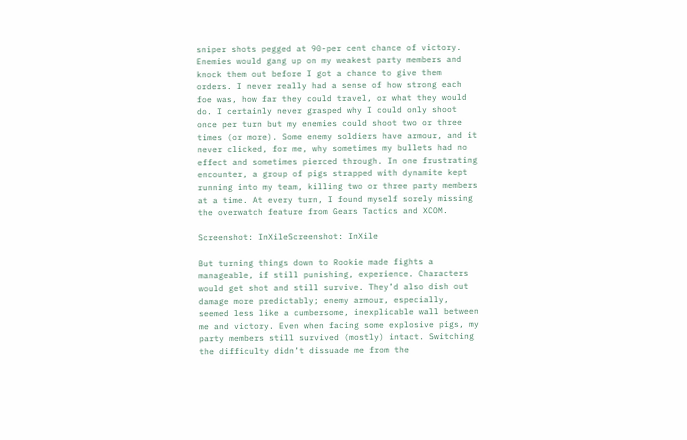sniper shots pegged at 90-per cent chance of victory. Enemies would gang up on my weakest party members and knock them out before I got a chance to give them orders. I never really had a sense of how strong each foe was, how far they could travel, or what they would do. I certainly never grasped why I could only shoot once per turn but my enemies could shoot two or three times (or more). Some enemy soldiers have armour, and it never clicked, for me, why sometimes my bullets had no effect and sometimes pierced through. In one frustrating encounter, a group of pigs strapped with dynamite kept running into my team, killing two or three party members at a time. At every turn, I found myself sorely missing the overwatch feature from Gears Tactics and XCOM.

Screenshot: InXileScreenshot: InXile

But turning things down to Rookie made fights a manageable, if still punishing, experience. Characters would get shot and still survive. They’d also dish out damage more predictably; enemy armour, especially, seemed less like a cumbersome, inexplicable wall between me and victory. Even when facing some explosive pigs, my party members still survived (mostly) intact. Switching the difficulty didn’t dissuade me from the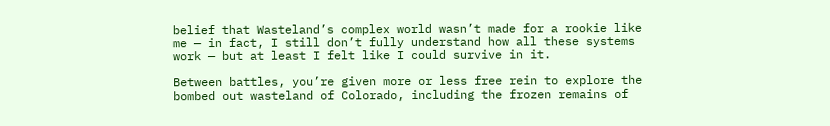belief that Wasteland’s complex world wasn’t made for a rookie like me — in fact, I still don’t fully understand how all these systems work — but at least I felt like I could survive in it.

Between battles, you’re given more or less free rein to explore the bombed out wasteland of Colorado, including the frozen remains of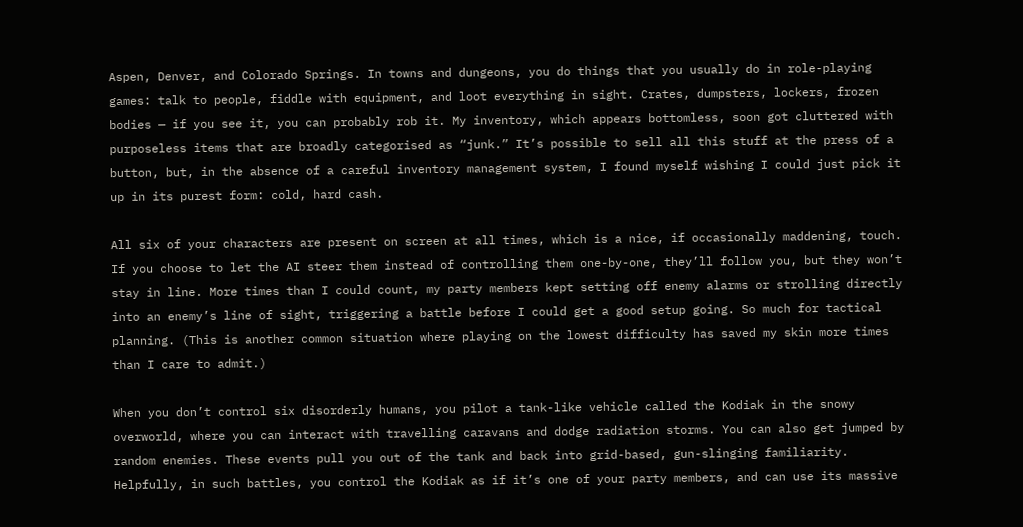Aspen, Denver, and Colorado Springs. In towns and dungeons, you do things that you usually do in role-playing games: talk to people, fiddle with equipment, and loot everything in sight. Crates, dumpsters, lockers, frozen bodies — if you see it, you can probably rob it. My inventory, which appears bottomless, soon got cluttered with purposeless items that are broadly categorised as “junk.” It’s possible to sell all this stuff at the press of a button, but, in the absence of a careful inventory management system, I found myself wishing I could just pick it up in its purest form: cold, hard cash.

All six of your characters are present on screen at all times, which is a nice, if occasionally maddening, touch. If you choose to let the AI steer them instead of controlling them one-by-one, they’ll follow you, but they won’t stay in line. More times than I could count, my party members kept setting off enemy alarms or strolling directly into an enemy’s line of sight, triggering a battle before I could get a good setup going. So much for tactical planning. (This is another common situation where playing on the lowest difficulty has saved my skin more times than I care to admit.)

When you don’t control six disorderly humans, you pilot a tank-like vehicle called the Kodiak in the snowy overworld, where you can interact with travelling caravans and dodge radiation storms. You can also get jumped by random enemies. These events pull you out of the tank and back into grid-based, gun-slinging familiarity. Helpfully, in such battles, you control the Kodiak as if it’s one of your party members, and can use its massive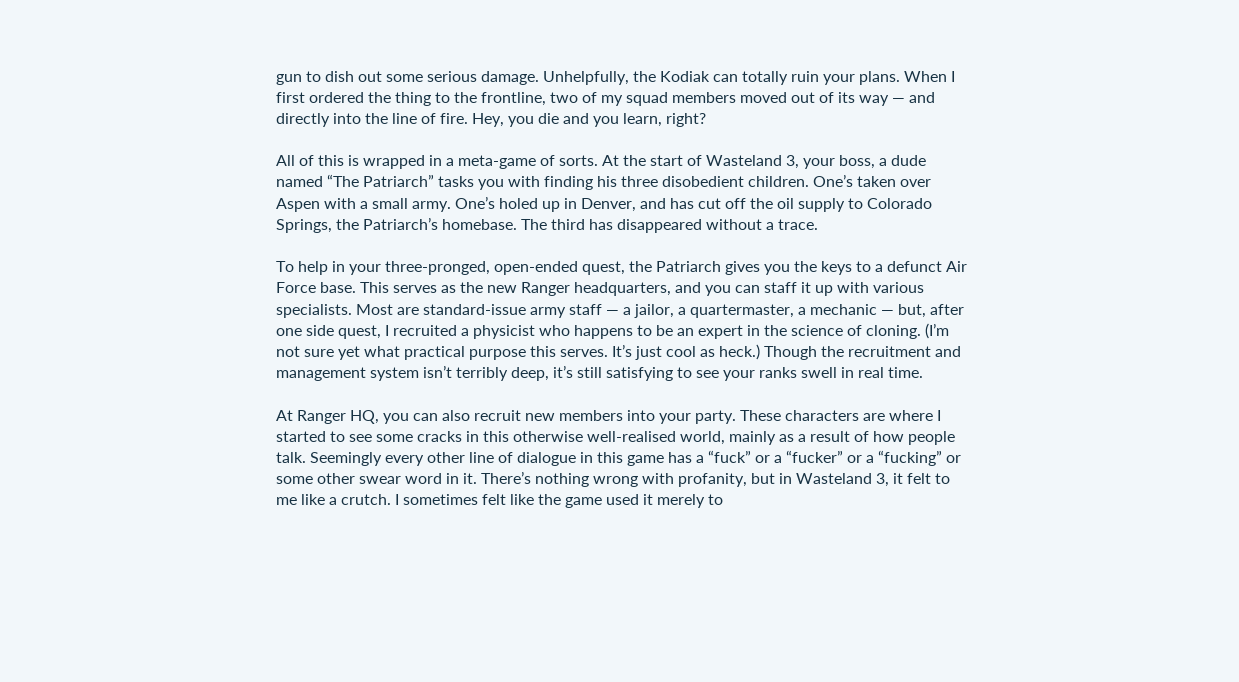gun to dish out some serious damage. Unhelpfully, the Kodiak can totally ruin your plans. When I first ordered the thing to the frontline, two of my squad members moved out of its way — and directly into the line of fire. Hey, you die and you learn, right?

All of this is wrapped in a meta-game of sorts. At the start of Wasteland 3, your boss, a dude named “The Patriarch” tasks you with finding his three disobedient children. One’s taken over Aspen with a small army. One’s holed up in Denver, and has cut off the oil supply to Colorado Springs, the Patriarch’s homebase. The third has disappeared without a trace.

To help in your three-pronged, open-ended quest, the Patriarch gives you the keys to a defunct Air Force base. This serves as the new Ranger headquarters, and you can staff it up with various specialists. Most are standard-issue army staff — a jailor, a quartermaster, a mechanic — but, after one side quest, I recruited a physicist who happens to be an expert in the science of cloning. (I’m not sure yet what practical purpose this serves. It’s just cool as heck.) Though the recruitment and management system isn’t terribly deep, it’s still satisfying to see your ranks swell in real time.

At Ranger HQ, you can also recruit new members into your party. These characters are where I started to see some cracks in this otherwise well-realised world, mainly as a result of how people talk. Seemingly every other line of dialogue in this game has a “fuck” or a “fucker” or a “fucking” or some other swear word in it. There’s nothing wrong with profanity, but in Wasteland 3, it felt to me like a crutch. I sometimes felt like the game used it merely to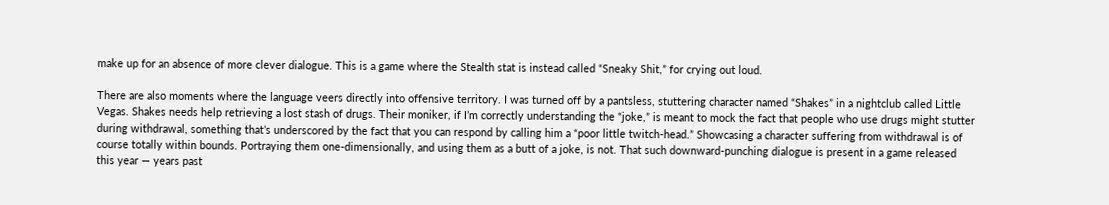make up for an absence of more clever dialogue. This is a game where the Stealth stat is instead called “Sneaky Shit,” for crying out loud.

There are also moments where the language veers directly into offensive territory. I was turned off by a pantsless, stuttering character named “Shakes” in a nightclub called Little Vegas. Shakes needs help retrieving a lost stash of drugs. Their moniker, if I’m correctly understanding the “joke,” is meant to mock the fact that people who use drugs might stutter during withdrawal, something that’s underscored by the fact that you can respond by calling him a “poor little twitch-head.” Showcasing a character suffering from withdrawal is of course totally within bounds. Portraying them one-dimensionally, and using them as a butt of a joke, is not. That such downward-punching dialogue is present in a game released this year — years past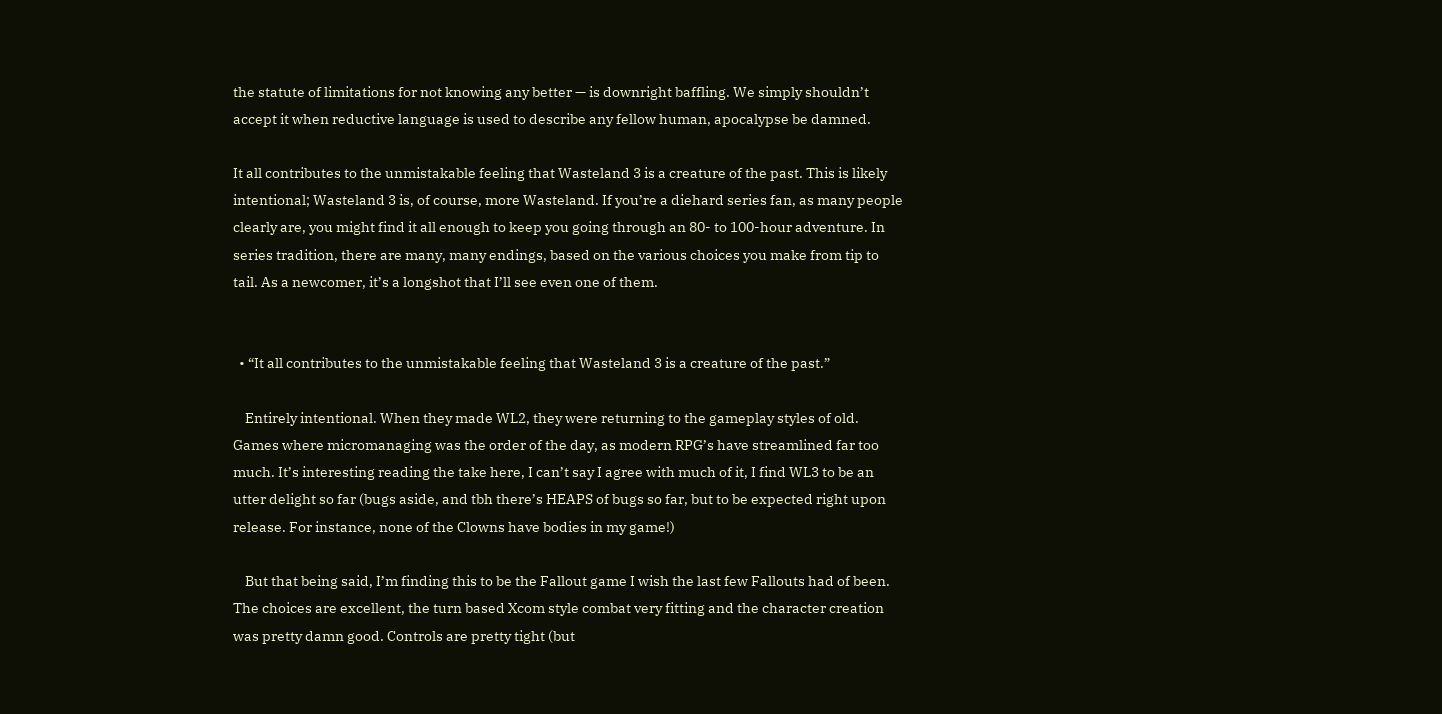the statute of limitations for not knowing any better — is downright baffling. We simply shouldn’t accept it when reductive language is used to describe any fellow human, apocalypse be damned.

It all contributes to the unmistakable feeling that Wasteland 3 is a creature of the past. This is likely intentional; Wasteland 3 is, of course, more Wasteland. If you’re a diehard series fan, as many people clearly are, you might find it all enough to keep you going through an 80- to 100-hour adventure. In series tradition, there are many, many endings, based on the various choices you make from tip to tail. As a newcomer, it’s a longshot that I’ll see even one of them.


  • “It all contributes to the unmistakable feeling that Wasteland 3 is a creature of the past.”

    Entirely intentional. When they made WL2, they were returning to the gameplay styles of old. Games where micromanaging was the order of the day, as modern RPG’s have streamlined far too much. It’s interesting reading the take here, I can’t say I agree with much of it, I find WL3 to be an utter delight so far (bugs aside, and tbh there’s HEAPS of bugs so far, but to be expected right upon release. For instance, none of the Clowns have bodies in my game!)

    But that being said, I’m finding this to be the Fallout game I wish the last few Fallouts had of been. The choices are excellent, the turn based Xcom style combat very fitting and the character creation was pretty damn good. Controls are pretty tight (but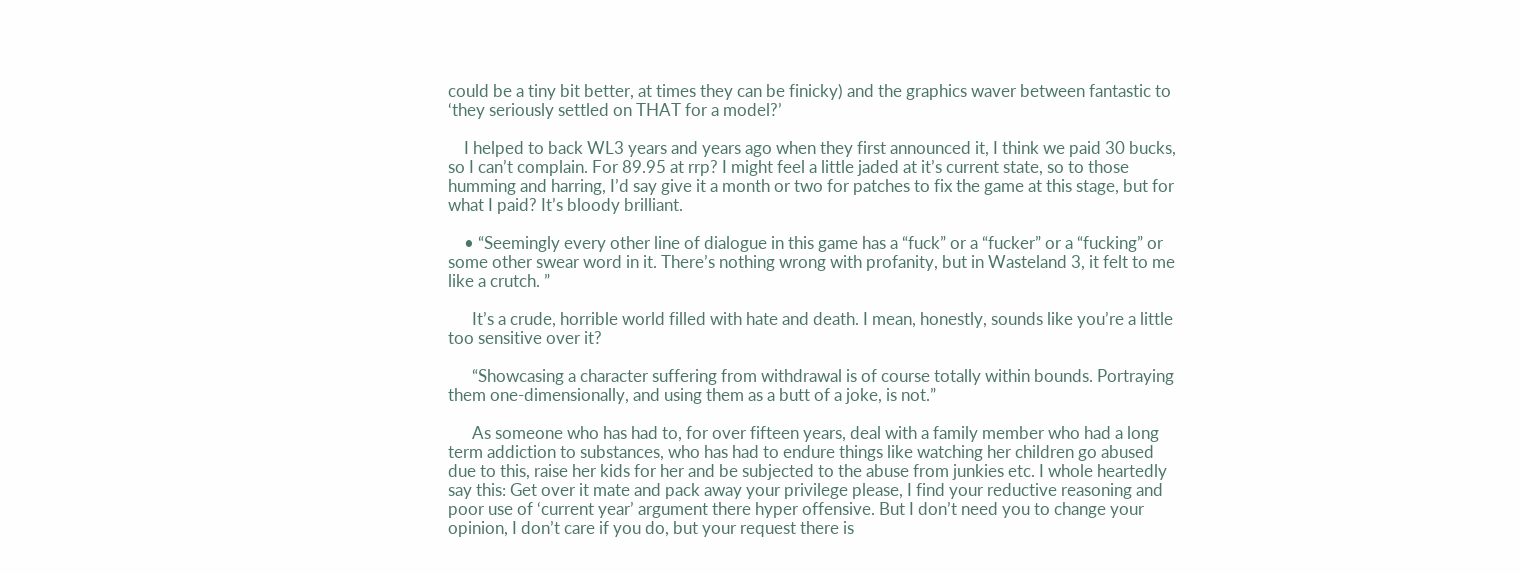could be a tiny bit better, at times they can be finicky) and the graphics waver between fantastic to ‘they seriously settled on THAT for a model?’

    I helped to back WL3 years and years ago when they first announced it, I think we paid 30 bucks, so I can’t complain. For 89.95 at rrp? I might feel a little jaded at it’s current state, so to those humming and harring, I’d say give it a month or two for patches to fix the game at this stage, but for what I paid? It’s bloody brilliant.

    • “Seemingly every other line of dialogue in this game has a “fuck” or a “fucker” or a “fucking” or some other swear word in it. There’s nothing wrong with profanity, but in Wasteland 3, it felt to me like a crutch. ”

      It’s a crude, horrible world filled with hate and death. I mean, honestly, sounds like you’re a little too sensitive over it?

      “Showcasing a character suffering from withdrawal is of course totally within bounds. Portraying them one-dimensionally, and using them as a butt of a joke, is not.”

      As someone who has had to, for over fifteen years, deal with a family member who had a long term addiction to substances, who has had to endure things like watching her children go abused due to this, raise her kids for her and be subjected to the abuse from junkies etc. I whole heartedly say this: Get over it mate and pack away your privilege please, I find your reductive reasoning and poor use of ‘current year’ argument there hyper offensive. But I don’t need you to change your opinion, I don’t care if you do, but your request there is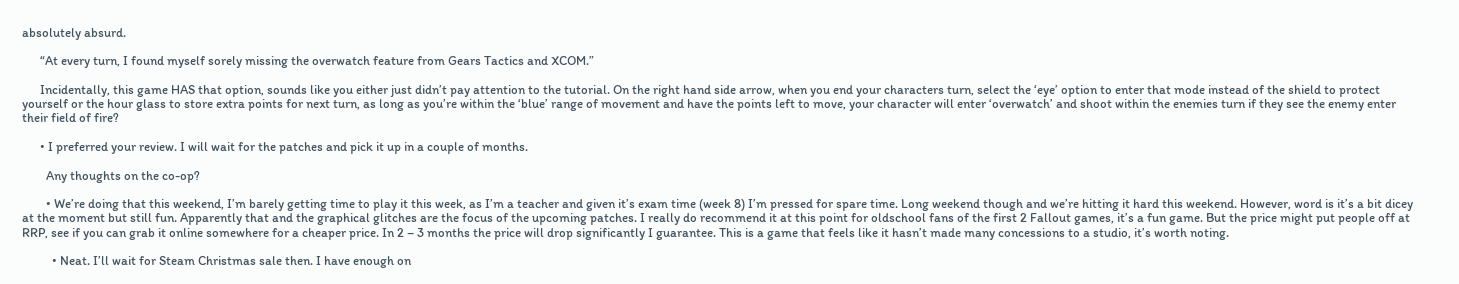absolutely absurd.

      “At every turn, I found myself sorely missing the overwatch feature from Gears Tactics and XCOM.”

      Incidentally, this game HAS that option, sounds like you either just didn’t pay attention to the tutorial. On the right hand side arrow, when you end your characters turn, select the ‘eye’ option to enter that mode instead of the shield to protect yourself or the hour glass to store extra points for next turn, as long as you’re within the ‘blue’ range of movement and have the points left to move, your character will enter ‘overwatch’ and shoot within the enemies turn if they see the enemy enter their field of fire?

      • I preferred your review. I will wait for the patches and pick it up in a couple of months.

        Any thoughts on the co-op?

        • We’re doing that this weekend, I’m barely getting time to play it this week, as I’m a teacher and given it’s exam time (week 8) I’m pressed for spare time. Long weekend though and we’re hitting it hard this weekend. However, word is it’s a bit dicey at the moment but still fun. Apparently that and the graphical glitches are the focus of the upcoming patches. I really do recommend it at this point for oldschool fans of the first 2 Fallout games, it’s a fun game. But the price might put people off at RRP, see if you can grab it online somewhere for a cheaper price. In 2 – 3 months the price will drop significantly I guarantee. This is a game that feels like it hasn’t made many concessions to a studio, it’s worth noting.

          • Neat. I’ll wait for Steam Christmas sale then. I have enough on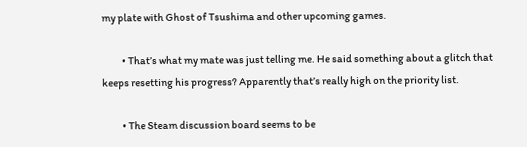my plate with Ghost of Tsushima and other upcoming games.

          • That’s what my mate was just telling me. He said something about a glitch that keeps resetting his progress? Apparently that’s really high on the priority list.

          • The Steam discussion board seems to be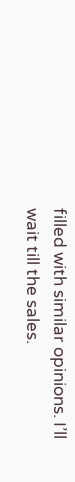filled with similar opinions. I’ll wait till the sales.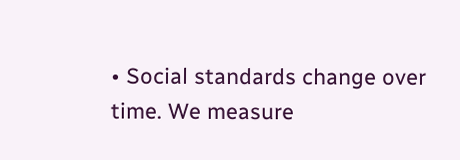• Social standards change over time. We measure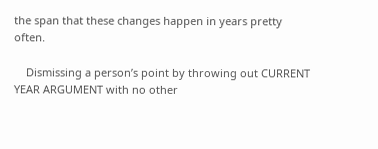the span that these changes happen in years pretty often.

    Dismissing a person’s point by throwing out CURRENT YEAR ARGUMENT with no other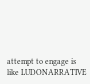attempt to engage is like LUDONARRATIVE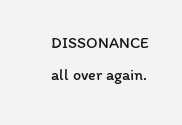DISSONANCE all over again.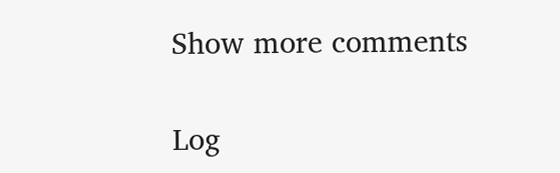Show more comments

Log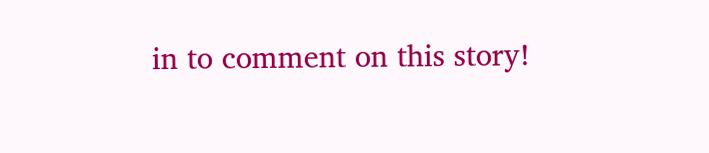in to comment on this story!